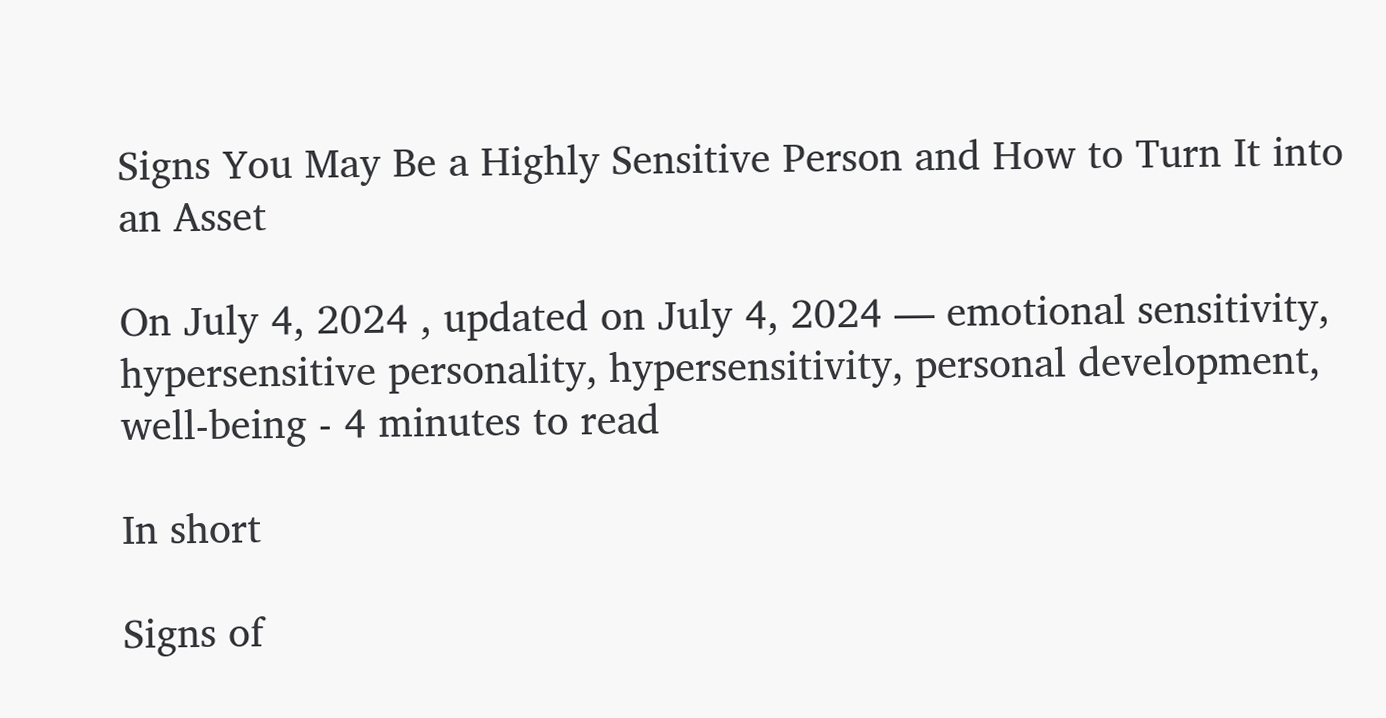Signs You May Be a Highly Sensitive Person and How to Turn It into an Asset

On July 4, 2024 , updated on July 4, 2024 — emotional sensitivity, hypersensitive personality, hypersensitivity, personal development, well-being - 4 minutes to read

In short

Signs of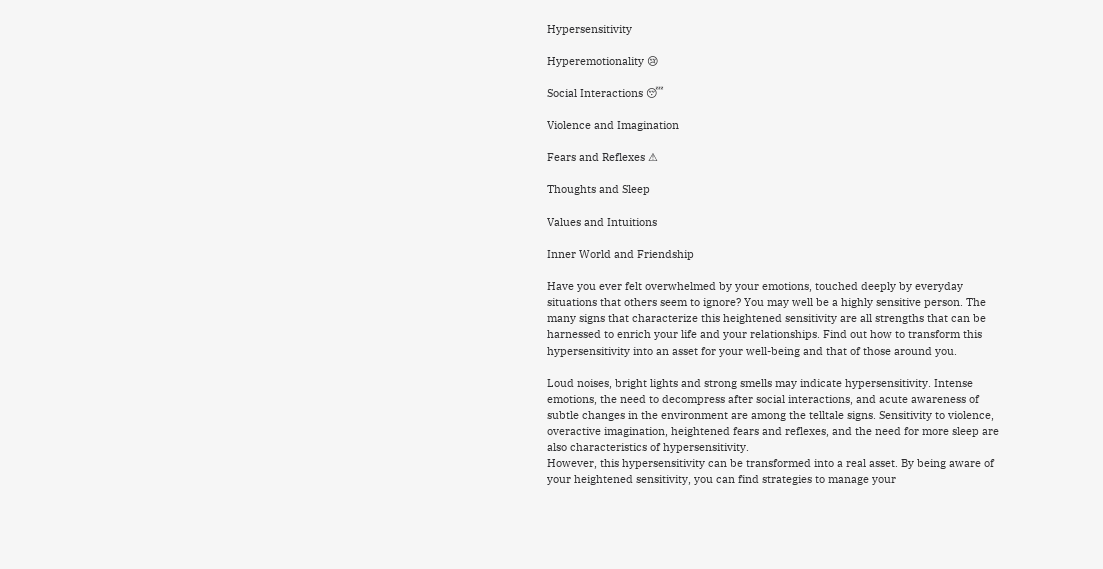Hypersensitivity

Hyperemotionality 😢

Social Interactions 😴

Violence and Imagination

Fears and Reflexes ⚠

Thoughts and Sleep

Values and Intuitions

Inner World and Friendship

Have you ever felt overwhelmed by your emotions, touched deeply by everyday situations that others seem to ignore? You may well be a highly sensitive person. The many signs that characterize this heightened sensitivity are all strengths that can be harnessed to enrich your life and your relationships. Find out how to transform this hypersensitivity into an asset for your well-being and that of those around you.

Loud noises, bright lights and strong smells may indicate hypersensitivity. Intense emotions, the need to decompress after social interactions, and acute awareness of subtle changes in the environment are among the telltale signs. Sensitivity to violence, overactive imagination, heightened fears and reflexes, and the need for more sleep are also characteristics of hypersensitivity.
However, this hypersensitivity can be transformed into a real asset. By being aware of your heightened sensitivity, you can find strategies to manage your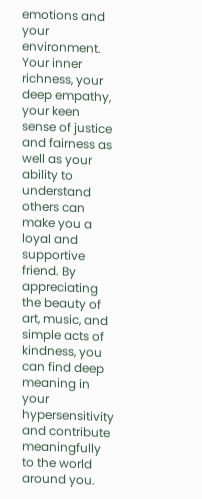emotions and your environment. Your inner richness, your deep empathy, your keen sense of justice and fairness as well as your ability to understand others can make you a loyal and supportive friend. By appreciating the beauty of art, music, and simple acts of kindness, you can find deep meaning in your hypersensitivity and contribute meaningfully to the world around you.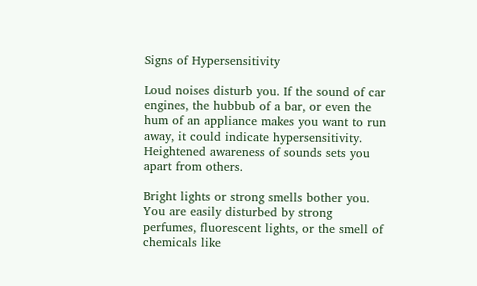Signs of Hypersensitivity

Loud noises disturb you. If the sound of car engines, the hubbub of a bar, or even the hum of an appliance makes you want to run away, it could indicate hypersensitivity. Heightened awareness of sounds sets you apart from others.

Bright lights or strong smells bother you. You are easily disturbed by strong perfumes, fluorescent lights, or the smell of chemicals like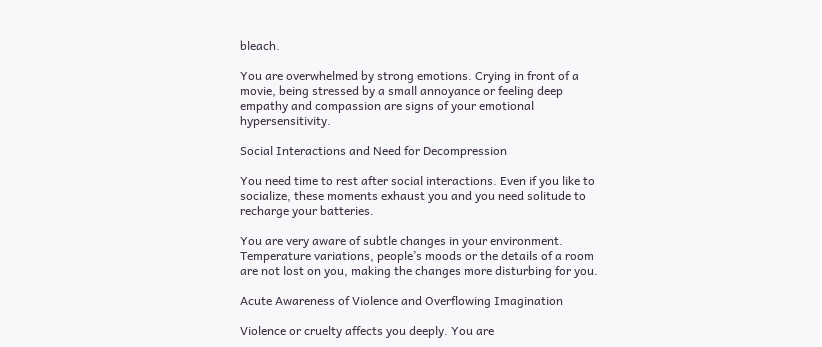bleach.

You are overwhelmed by strong emotions. Crying in front of a movie, being stressed by a small annoyance or feeling deep empathy and compassion are signs of your emotional hypersensitivity.

Social Interactions and Need for Decompression

You need time to rest after social interactions. Even if you like to socialize, these moments exhaust you and you need solitude to recharge your batteries.

You are very aware of subtle changes in your environment. Temperature variations, people’s moods or the details of a room are not lost on you, making the changes more disturbing for you.

Acute Awareness of Violence and Overflowing Imagination

Violence or cruelty affects you deeply. You are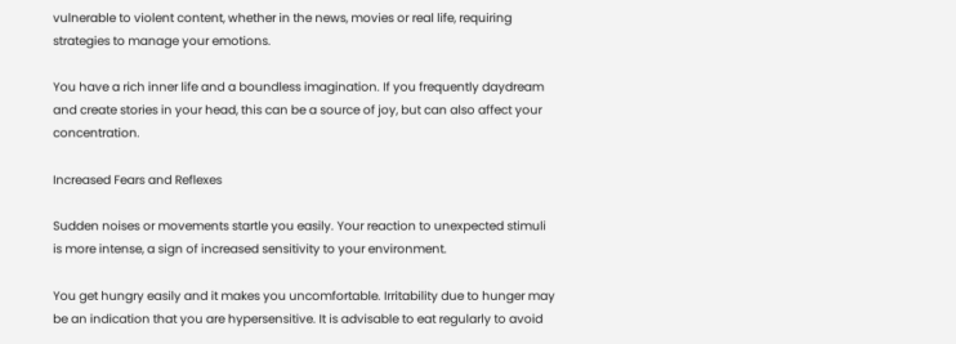vulnerable to violent content, whether in the news, movies or real life, requiring strategies to manage your emotions.

You have a rich inner life and a boundless imagination. If you frequently daydream and create stories in your head, this can be a source of joy, but can also affect your concentration.

Increased Fears and Reflexes

Sudden noises or movements startle you easily. Your reaction to unexpected stimuli is more intense, a sign of increased sensitivity to your environment.

You get hungry easily and it makes you uncomfortable. Irritability due to hunger may be an indication that you are hypersensitive. It is advisable to eat regularly to avoid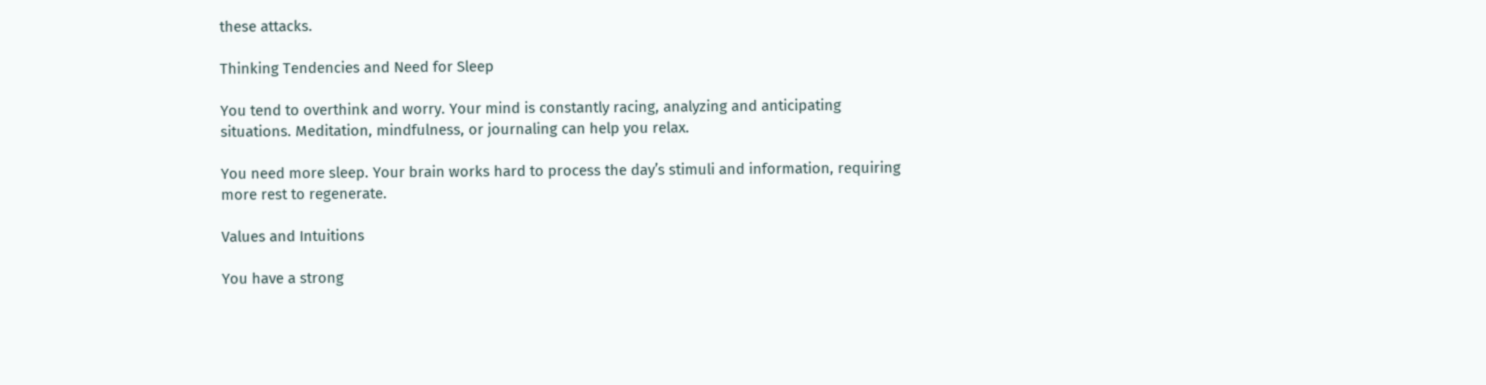these attacks.

Thinking Tendencies and Need for Sleep

You tend to overthink and worry. Your mind is constantly racing, analyzing and anticipating situations. Meditation, mindfulness, or journaling can help you relax.

You need more sleep. Your brain works hard to process the day’s stimuli and information, requiring more rest to regenerate.

Values and Intuitions

You have a strong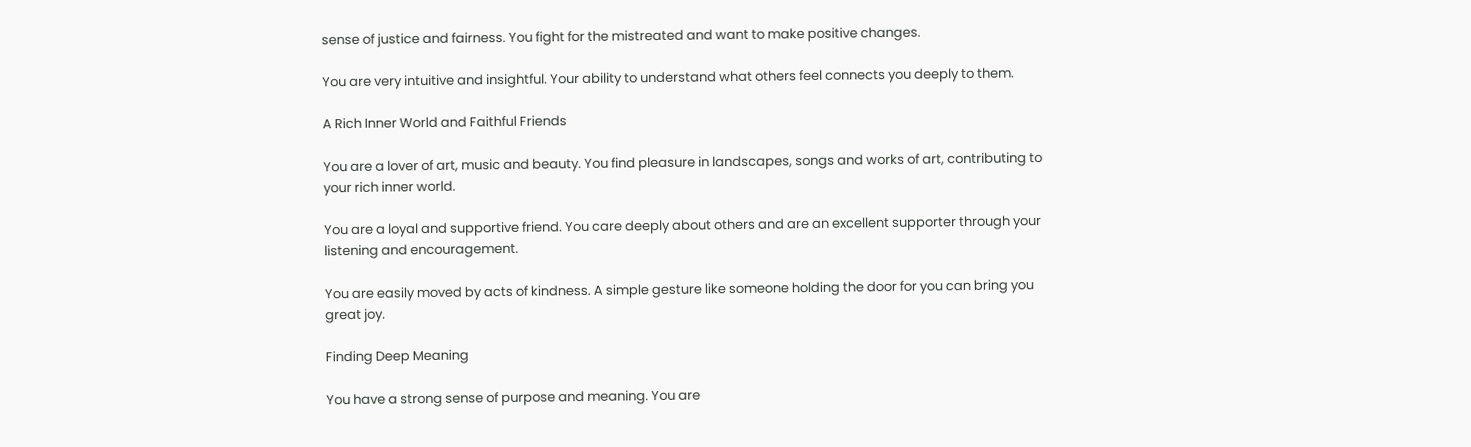sense of justice and fairness. You fight for the mistreated and want to make positive changes.

You are very intuitive and insightful. Your ability to understand what others feel connects you deeply to them.

A Rich Inner World and Faithful Friends

You are a lover of art, music and beauty. You find pleasure in landscapes, songs and works of art, contributing to your rich inner world.

You are a loyal and supportive friend. You care deeply about others and are an excellent supporter through your listening and encouragement.

You are easily moved by acts of kindness. A simple gesture like someone holding the door for you can bring you great joy.

Finding Deep Meaning

You have a strong sense of purpose and meaning. You are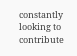constantly looking to contribute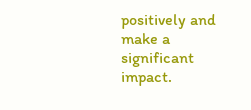positively and make a significant impact.